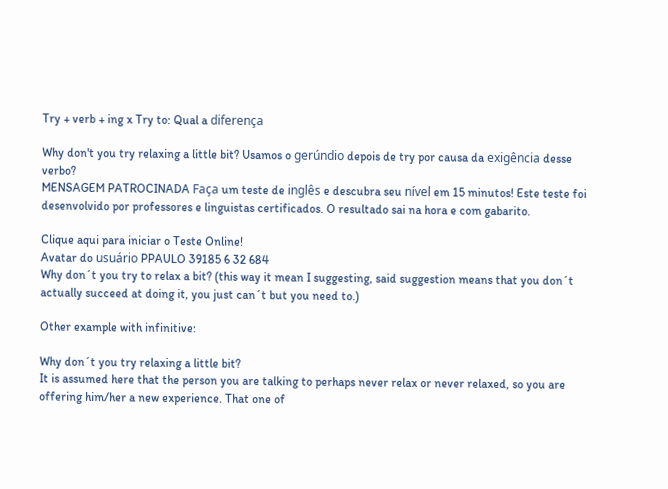Try + verb + ing x Try to: Qual a diferença

Why don't you try relaxing a little bit? Usamos o gerúndio depois de try por causa da exigência desse verbo?
MENSAGEM PATROCINADA Faça um teste de inglês e descubra seu nível em 15 minutos! Este teste foi desenvolvido por professores e linguistas certificados. O resultado sai na hora e com gabarito.

Clique aqui para iniciar o Teste Online!
Avatar do usuário PPAULO 39185 6 32 684
Why don´t you try to relax a bit? (this way it mean I suggesting, said suggestion means that you don´t actually succeed at doing it, you just can´t but you need to.)

Other example with infinitive:

Why don´t you try relaxing a little bit?
It is assumed here that the person you are talking to perhaps never relax or never relaxed, so you are offering him/her a new experience. That one of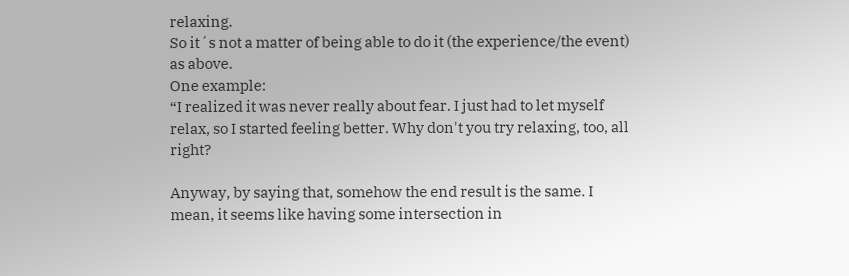relaxing.
So it´s not a matter of being able to do it (the experience/the event) as above.
One example:
“I realized it was never really about fear. I just had to let myself relax, so I started feeling better. Why don't you try relaxing, too, all right?

Anyway, by saying that, somehow the end result is the same. I mean, it seems like having some intersection in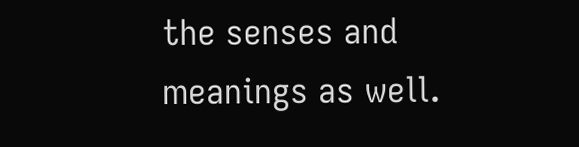the senses and meanings as well.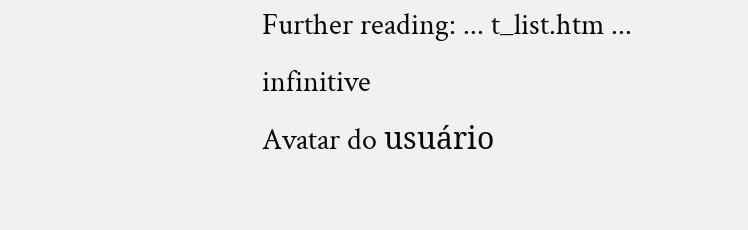Further reading: ... t_list.htm ... infinitive
Avatar do usuário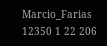Marcio_Farias 12350 1 22 206